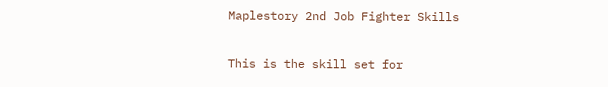Maplestory 2nd Job Fighter Skills

This is the skill set for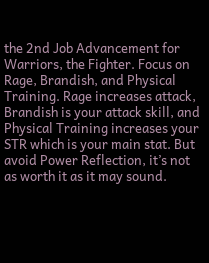the 2nd Job Advancement for Warriors, the Fighter. Focus on Rage, Brandish, and Physical Training. Rage increases attack, Brandish is your attack skill, and Physical Training increases your STR which is your main stat. But avoid Power Reflection, it’s not as worth it as it may sound.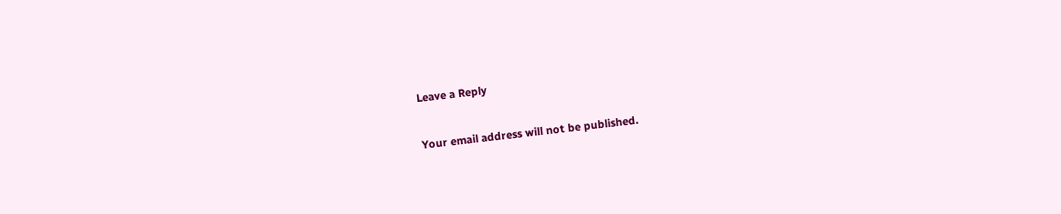Leave a Reply

Your email address will not be published.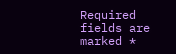Required fields are marked *